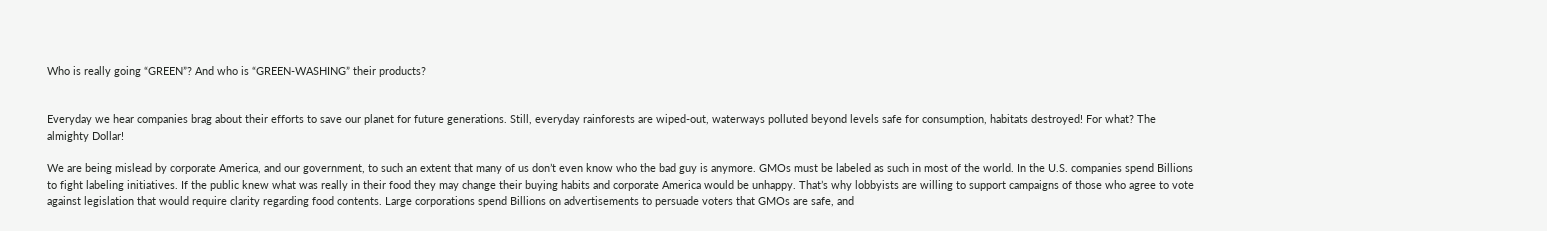Who is really going “GREEN”? And who is “GREEN-WASHING” their products?


Everyday we hear companies brag about their efforts to save our planet for future generations. Still, everyday rainforests are wiped-out, waterways polluted beyond levels safe for consumption, habitats destroyed! For what? The almighty Dollar!

We are being mislead by corporate America, and our government, to such an extent that many of us don’t even know who the bad guy is anymore. GMOs must be labeled as such in most of the world. In the U.S. companies spend Billions to fight labeling initiatives. If the public knew what was really in their food they may change their buying habits and corporate America would be unhappy. That’s why lobbyists are willing to support campaigns of those who agree to vote against legislation that would require clarity regarding food contents. Large corporations spend Billions on advertisements to persuade voters that GMOs are safe, and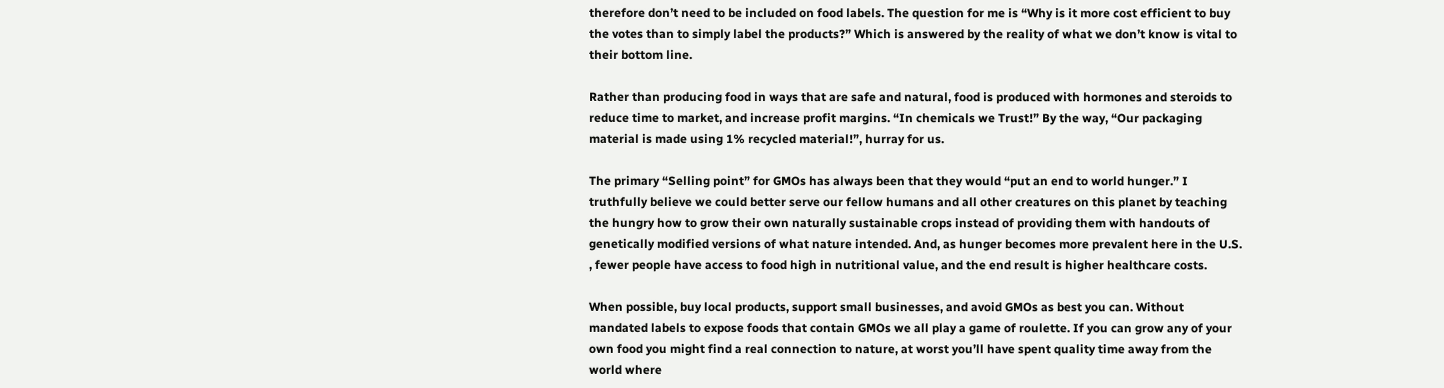therefore don’t need to be included on food labels. The question for me is “Why is it more cost efficient to buy the votes than to simply label the products?” Which is answered by the reality of what we don’t know is vital to their bottom line.

Rather than producing food in ways that are safe and natural, food is produced with hormones and steroids to reduce time to market, and increase profit margins. “In chemicals we Trust!” By the way, “Our packaging material is made using 1% recycled material!”, hurray for us.

The primary “Selling point” for GMOs has always been that they would “put an end to world hunger.” I truthfully believe we could better serve our fellow humans and all other creatures on this planet by teaching the hungry how to grow their own naturally sustainable crops instead of providing them with handouts of genetically modified versions of what nature intended. And, as hunger becomes more prevalent here in the U.S. , fewer people have access to food high in nutritional value, and the end result is higher healthcare costs.

When possible, buy local products, support small businesses, and avoid GMOs as best you can. Without mandated labels to expose foods that contain GMOs we all play a game of roulette. If you can grow any of your own food you might find a real connection to nature, at worst you’ll have spent quality time away from the world where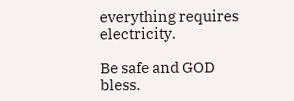everything requires electricity.

Be safe and GOD bless.